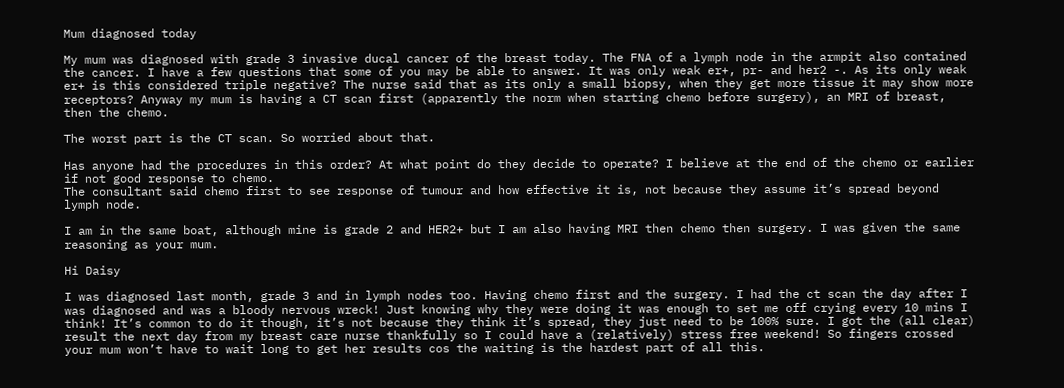Mum diagnosed today

My mum was diagnosed with grade 3 invasive ducal cancer of the breast today. The FNA of a lymph node in the armpit also contained the cancer. I have a few questions that some of you may be able to answer. It was only weak er+, pr- and her2 -. As its only weak er+ is this considered triple negative? The nurse said that as its only a small biopsy, when they get more tissue it may show more receptors? Anyway my mum is having a CT scan first (apparently the norm when starting chemo before surgery), an MRI of breast, then the chemo.

The worst part is the CT scan. So worried about that.

Has anyone had the procedures in this order? At what point do they decide to operate? I believe at the end of the chemo or earlier if not good response to chemo.
The consultant said chemo first to see response of tumour and how effective it is, not because they assume it’s spread beyond lymph node.

I am in the same boat, although mine is grade 2 and HER2+ but I am also having MRI then chemo then surgery. I was given the same reasoning as your mum.

Hi Daisy

I was diagnosed last month, grade 3 and in lymph nodes too. Having chemo first and the surgery. I had the ct scan the day after I was diagnosed and was a bloody nervous wreck! Just knowing why they were doing it was enough to set me off crying every 10 mins I think! It’s common to do it though, it’s not because they think it’s spread, they just need to be 100% sure. I got the (all clear) result the next day from my breast care nurse thankfully so I could have a (relatively) stress free weekend! So fingers crossed your mum won’t have to wait long to get her results cos the waiting is the hardest part of all this.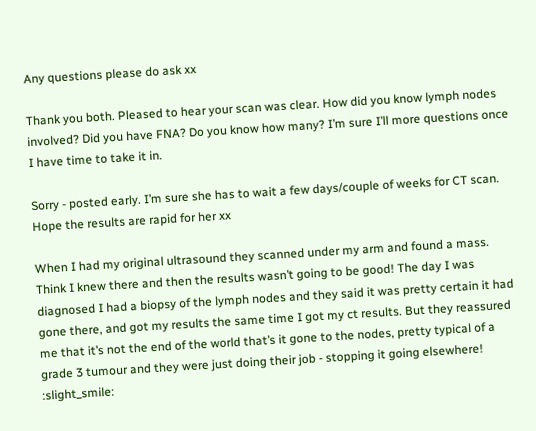Any questions please do ask xx

Thank you both. Pleased to hear your scan was clear. How did you know lymph nodes involved? Did you have FNA? Do you know how many? I’m sure I’ll more questions once I have time to take it in.

Sorry - posted early. I’m sure she has to wait a few days/couple of weeks for CT scan. Hope the results are rapid for her xx

When I had my original ultrasound they scanned under my arm and found a mass. Think I knew there and then the results wasn’t going to be good! The day I was diagnosed I had a biopsy of the lymph nodes and they said it was pretty certain it had gone there, and got my results the same time I got my ct results. But they reassured me that it’s not the end of the world that’s it gone to the nodes, pretty typical of a grade 3 tumour and they were just doing their job - stopping it going elsewhere! :slight_smile: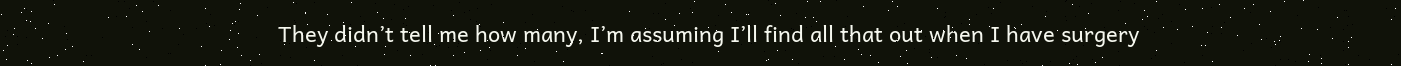They didn’t tell me how many, I’m assuming I’ll find all that out when I have surgery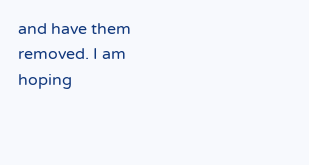and have them removed. I am hoping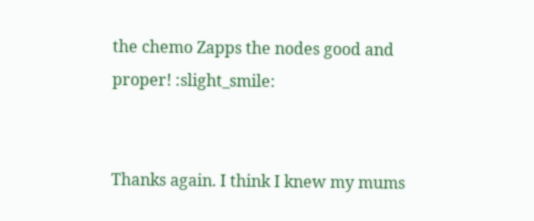the chemo Zapps the nodes good and proper! :slight_smile:


Thanks again. I think I knew my mums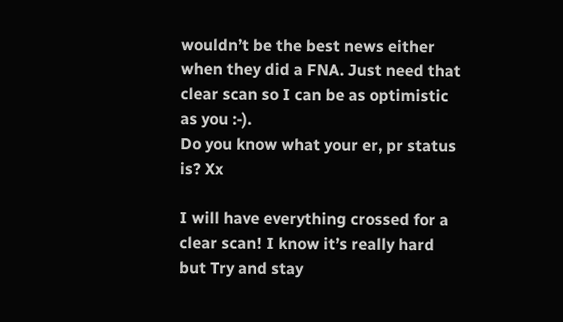wouldn’t be the best news either when they did a FNA. Just need that clear scan so I can be as optimistic as you :-).
Do you know what your er, pr status is? Xx

I will have everything crossed for a clear scan! I know it’s really hard but Try and stay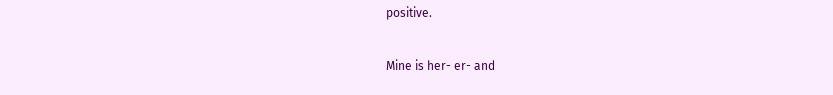positive.

Mine is her- er- and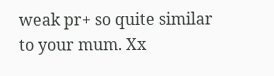weak pr+ so quite similar to your mum. Xx